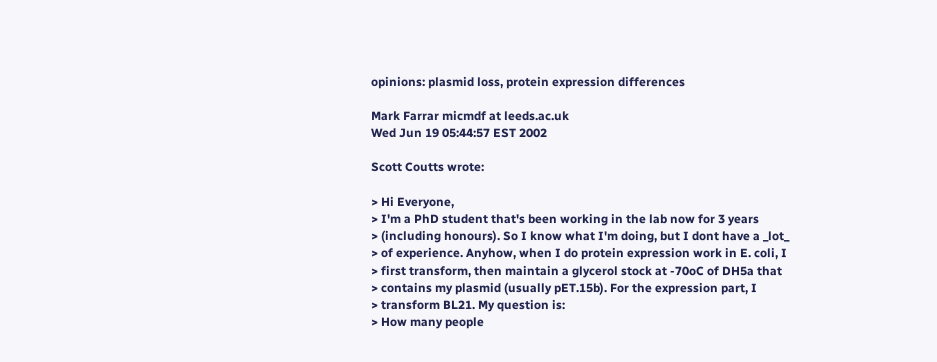opinions: plasmid loss, protein expression differences

Mark Farrar micmdf at leeds.ac.uk
Wed Jun 19 05:44:57 EST 2002

Scott Coutts wrote:

> Hi Everyone,
> I'm a PhD student that's been working in the lab now for 3 years
> (including honours). So I know what I'm doing, but I dont have a _lot_
> of experience. Anyhow, when I do protein expression work in E. coli, I
> first transform, then maintain a glycerol stock at -70oC of DH5a that
> contains my plasmid (usually pET.15b). For the expression part, I
> transform BL21. My question is:
> How many people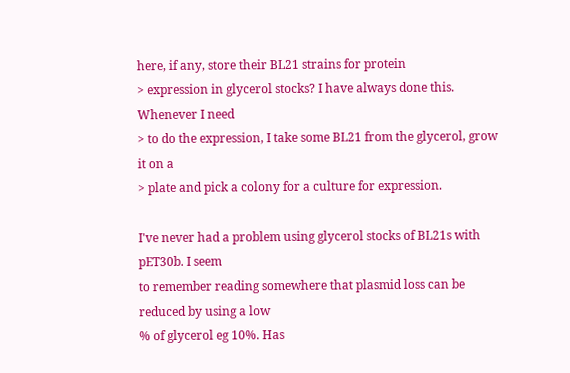here, if any, store their BL21 strains for protein
> expression in glycerol stocks? I have always done this. Whenever I need
> to do the expression, I take some BL21 from the glycerol, grow it on a
> plate and pick a colony for a culture for expression.

I've never had a problem using glycerol stocks of BL21s with pET30b. I seem
to remember reading somewhere that plasmid loss can be reduced by using a low
% of glycerol eg 10%. Has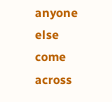anyone else come across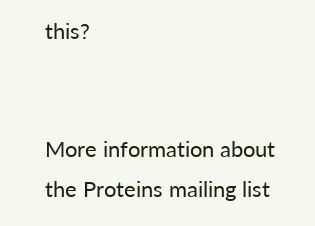this?


More information about the Proteins mailing list